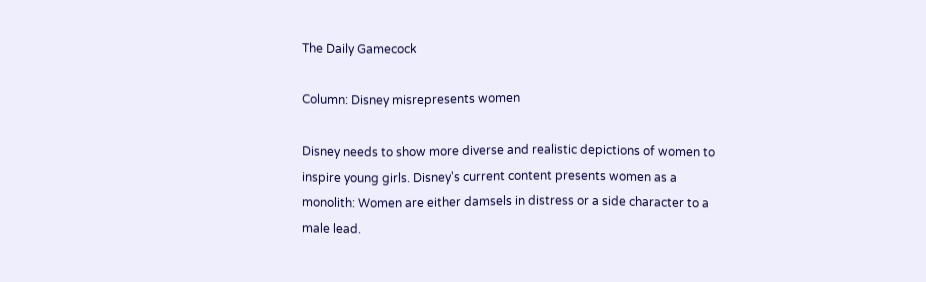The Daily Gamecock

Column: Disney misrepresents women

Disney needs to show more diverse and realistic depictions of women to inspire young girls. Disney's current content presents women as a monolith: Women are either damsels in distress or a side character to a male lead.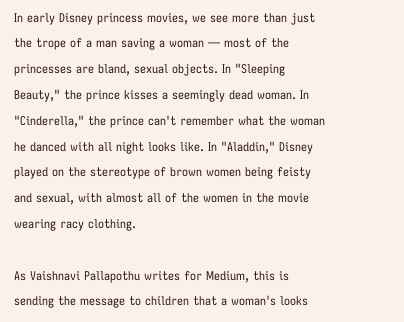In early Disney princess movies, we see more than just the trope of a man saving a woman — most of the princesses are bland, sexual objects. In "Sleeping Beauty," the prince kisses a seemingly dead woman. In "Cinderella," the prince can't remember what the woman he danced with all night looks like. In "Aladdin," Disney played on the stereotype of brown women being feisty and sexual, with almost all of the women in the movie wearing racy clothing.

As Vaishnavi Pallapothu writes for Medium, this is sending the message to children that a woman's looks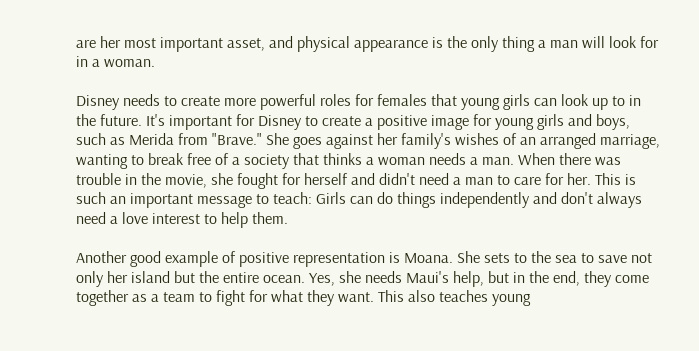are her most important asset, and physical appearance is the only thing a man will look for in a woman.

Disney needs to create more powerful roles for females that young girls can look up to in the future. It's important for Disney to create a positive image for young girls and boys, such as Merida from "Brave." She goes against her family's wishes of an arranged marriage, wanting to break free of a society that thinks a woman needs a man. When there was trouble in the movie, she fought for herself and didn't need a man to care for her. This is such an important message to teach: Girls can do things independently and don't always need a love interest to help them.

Another good example of positive representation is Moana. She sets to the sea to save not only her island but the entire ocean. Yes, she needs Maui's help, but in the end, they come together as a team to fight for what they want. This also teaches young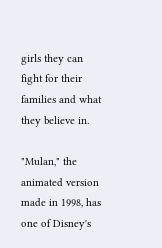girls they can fight for their families and what they believe in.

"Mulan," the animated version made in 1998, has one of Disney's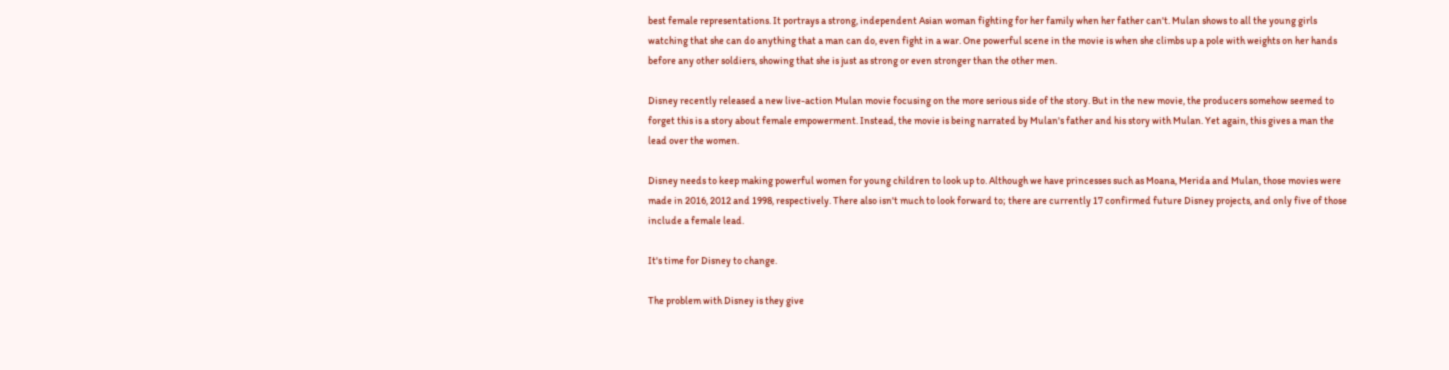best female representations. It portrays a strong, independent Asian woman fighting for her family when her father can't. Mulan shows to all the young girls watching that she can do anything that a man can do, even fight in a war. One powerful scene in the movie is when she climbs up a pole with weights on her hands before any other soldiers, showing that she is just as strong or even stronger than the other men.

Disney recently released a new live-action Mulan movie focusing on the more serious side of the story. But in the new movie, the producers somehow seemed to forget this is a story about female empowerment. Instead, the movie is being narrated by Mulan's father and his story with Mulan. Yet again, this gives a man the lead over the women.

Disney needs to keep making powerful women for young children to look up to. Although we have princesses such as Moana, Merida and Mulan, those movies were made in 2016, 2012 and 1998, respectively. There also isn't much to look forward to; there are currently 17 confirmed future Disney projects, and only five of those include a female lead.

It's time for Disney to change.

The problem with Disney is they give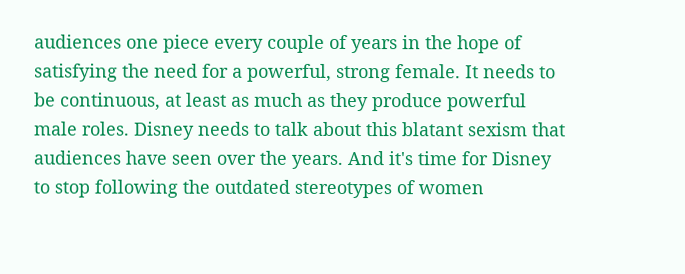audiences one piece every couple of years in the hope of satisfying the need for a powerful, strong female. It needs to be continuous, at least as much as they produce powerful male roles. Disney needs to talk about this blatant sexism that audiences have seen over the years. And it's time for Disney to stop following the outdated stereotypes of women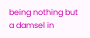being nothing but a damsel in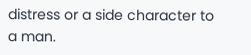distress or a side character to a man.